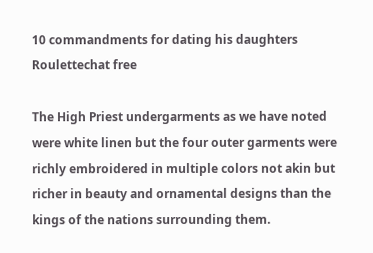10 commandments for dating his daughters Roulettechat free

The High Priest undergarments as we have noted were white linen but the four outer garments were richly embroidered in multiple colors not akin but richer in beauty and ornamental designs than the kings of the nations surrounding them.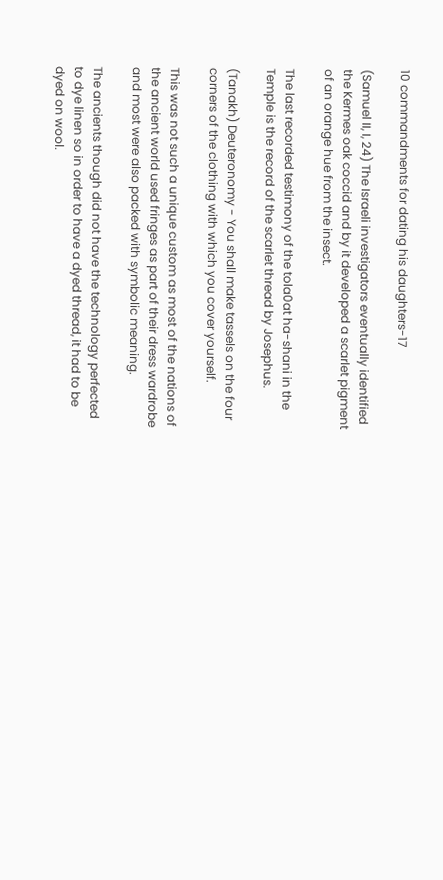10 commandments for dating his daughters-17

(Samuel II, I, 24) The Israeli investigators eventually identified the Kermes oak coccid and by it developed a scarlet pigment of an orange hue from the insect.

The last recorded testimony of the tola0at ha-shani in the Temple is the record of the scarlet thread by Josephus.

(Tanakh) Deuteronomy - You shall make tassels on the four corners of the clothing with which you cover yourself.

This was not such a unique custom as most of the nations of the ancient world used fringes as part of their dress wardrobe and most were also packed with symbolic meaning.

The ancients though did not have the technology perfected to dye linen so in order to have a dyed thread, it had to be dyed on wool.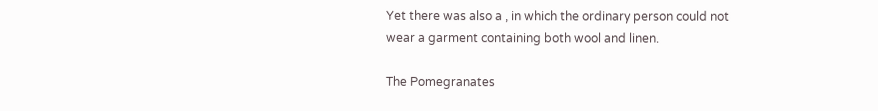Yet there was also a , in which the ordinary person could not wear a garment containing both wool and linen.

The Pomegranates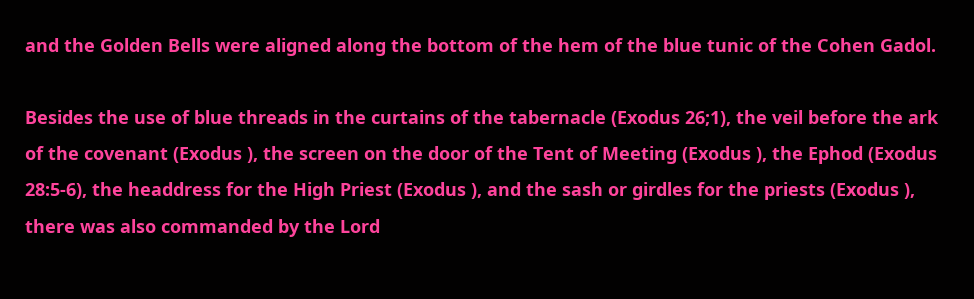and the Golden Bells were aligned along the bottom of the hem of the blue tunic of the Cohen Gadol.

Besides the use of blue threads in the curtains of the tabernacle (Exodus 26;1), the veil before the ark of the covenant (Exodus ), the screen on the door of the Tent of Meeting (Exodus ), the Ephod (Exodus 28:5-6), the headdress for the High Priest (Exodus ), and the sash or girdles for the priests (Exodus ), there was also commanded by the Lord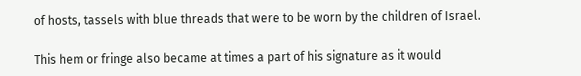of hosts, tassels with blue threads that were to be worn by the children of Israel.

This hem or fringe also became at times a part of his signature as it would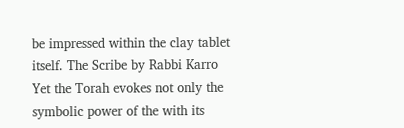be impressed within the clay tablet itself. The Scribe by Rabbi Karro Yet the Torah evokes not only the symbolic power of the with its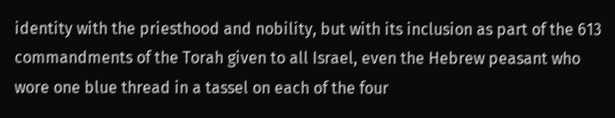identity with the priesthood and nobility, but with its inclusion as part of the 613 commandments of the Torah given to all Israel, even the Hebrew peasant who wore one blue thread in a tassel on each of the four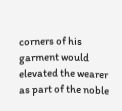corners of his garment would elevated the wearer as part of the noble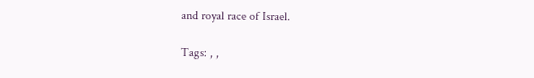and royal race of Israel.

Tags: , ,